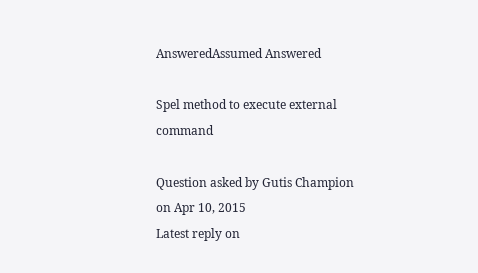AnsweredAssumed Answered

Spel method to execute external command

Question asked by Gutis Champion on Apr 10, 2015
Latest reply on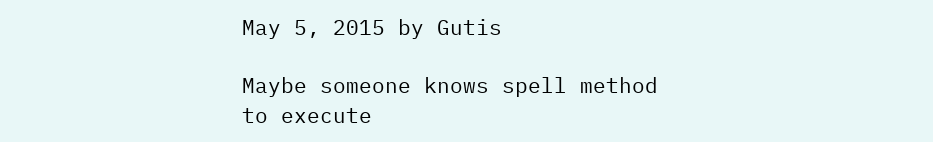May 5, 2015 by Gutis

Maybe someone knows spell method to execute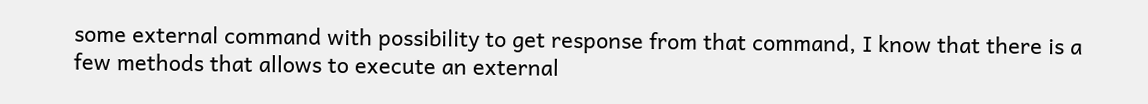some external command with possibility to get response from that command, I know that there is a few methods that allows to execute an external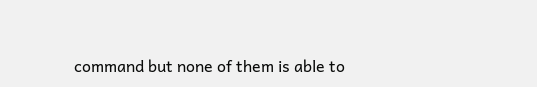command but none of them is able to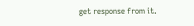get response from it.